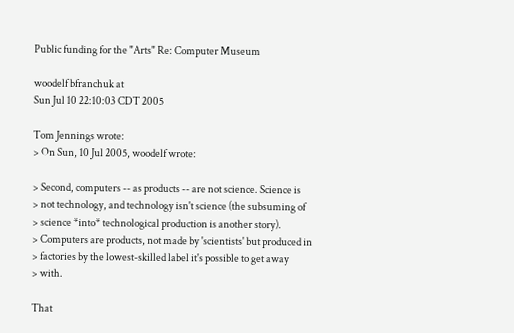Public funding for the "Arts" Re: Computer Museum

woodelf bfranchuk at
Sun Jul 10 22:10:03 CDT 2005

Tom Jennings wrote:
> On Sun, 10 Jul 2005, woodelf wrote:

> Second, computers -- as products -- are not science. Science is
> not technology, and technology isn't science (the subsuming of
> science *into* technological production is another story).
> Computers are products, not made by 'scientists' but produced in
> factories by the lowest-skilled label it's possible to get away
> with.

That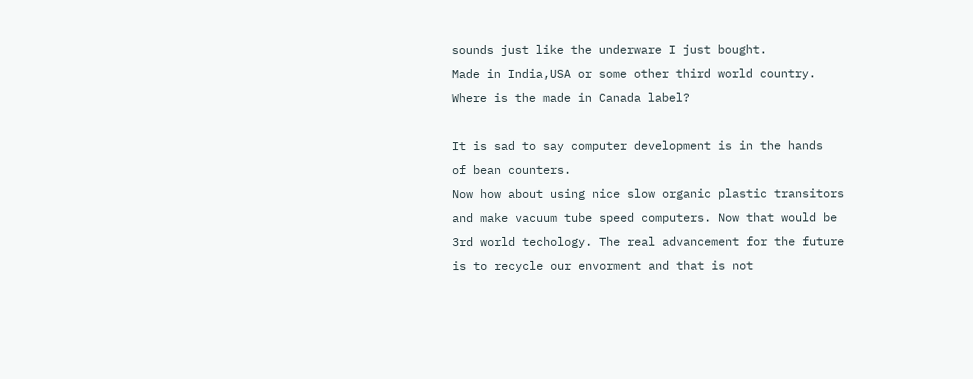sounds just like the underware I just bought.
Made in India,USA or some other third world country.
Where is the made in Canada label?

It is sad to say computer development is in the hands
of bean counters.
Now how about using nice slow organic plastic transitors
and make vacuum tube speed computers. Now that would be
3rd world techology. The real advancement for the future
is to recycle our envorment and that is not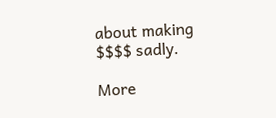about making
$$$$ sadly.

More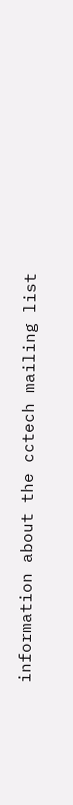information about the cctech mailing list